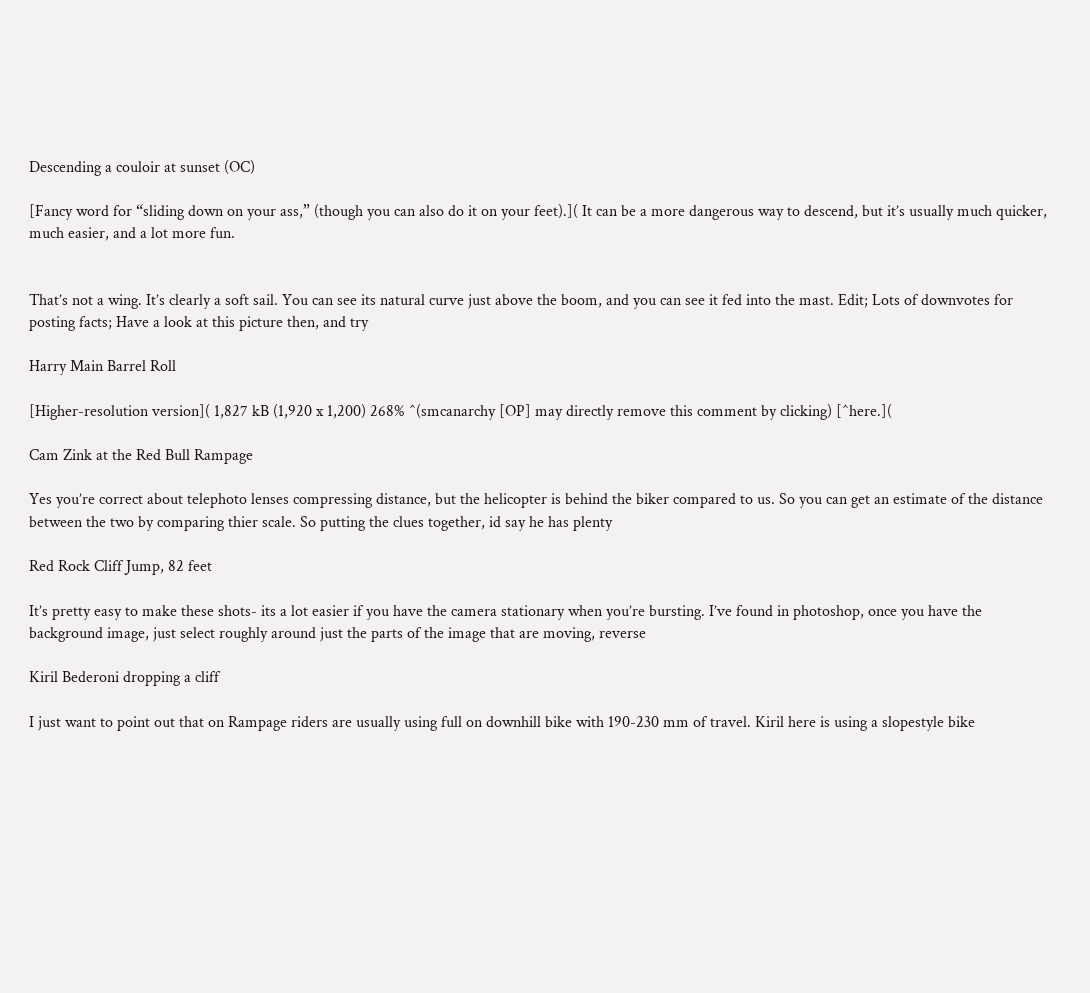Descending a couloir at sunset (OC)

[Fancy word for “sliding down on your ass,” (though you can also do it on your feet).]( It can be a more dangerous way to descend, but it’s usually much quicker, much easier, and a lot more fun.


That’s not a wing. It’s clearly a soft sail. You can see its natural curve just above the boom, and you can see it fed into the mast. Edit; Lots of downvotes for posting facts; Have a look at this picture then, and try

Harry Main Barrel Roll

[Higher-resolution version]( 1,827 kB (1,920 x 1,200) 268% ^(smcanarchy [OP] may directly remove this comment by clicking) [^here.](

Cam Zink at the Red Bull Rampage

Yes you’re correct about telephoto lenses compressing distance, but the helicopter is behind the biker compared to us. So you can get an estimate of the distance between the two by comparing thier scale. So putting the clues together, id say he has plenty

Red Rock Cliff Jump, 82 feet

It’s pretty easy to make these shots- its a lot easier if you have the camera stationary when you’re bursting. I’ve found in photoshop, once you have the background image, just select roughly around just the parts of the image that are moving, reverse

Kiril Bederoni dropping a cliff

I just want to point out that on Rampage riders are usually using full on downhill bike with 190-230 mm of travel. Kiril here is using a slopestyle bike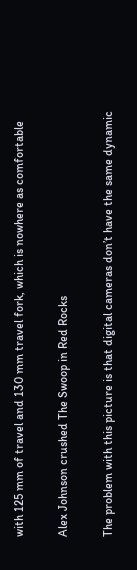with 125 mm of travel and 130 mm travel fork, which is nowhere as comfortable

Alex Johnson crushed The Swoop in Red Rocks

The problem with this picture is that digital cameras don’t have the same dynamic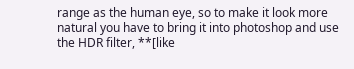range as the human eye, so to make it look more natural you have to bring it into photoshop and use the HDR filter, **[like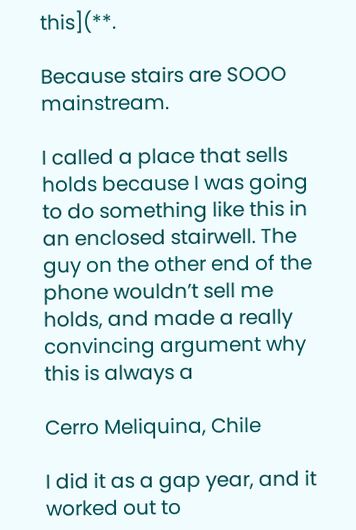this](**.

Because stairs are SOOO mainstream.

I called a place that sells holds because I was going to do something like this in an enclosed stairwell. The guy on the other end of the phone wouldn’t sell me holds, and made a really convincing argument why this is always a

Cerro Meliquina, Chile

I did it as a gap year, and it worked out to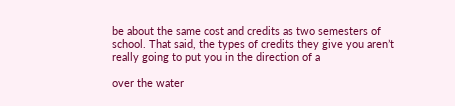be about the same cost and credits as two semesters of school. That said, the types of credits they give you aren’t really going to put you in the direction of a

over the water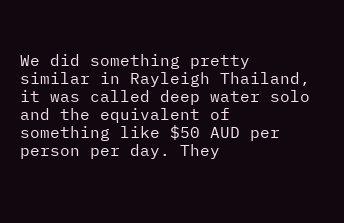We did something pretty similar in Rayleigh Thailand, it was called deep water solo and the equivalent of something like $50 AUD per person per day. They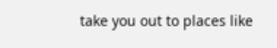take you out to places like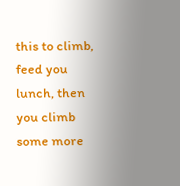this to climb, feed you lunch, then you climb some more